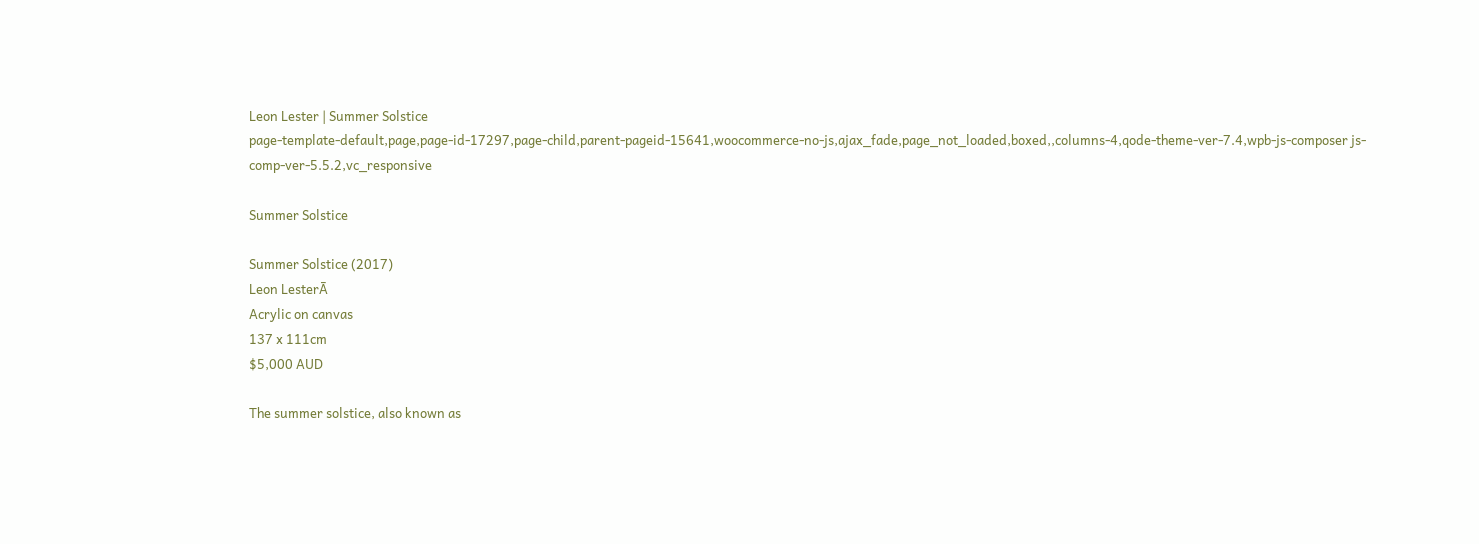Leon Lester | Summer Solstice
page-template-default,page,page-id-17297,page-child,parent-pageid-15641,woocommerce-no-js,ajax_fade,page_not_loaded,boxed,,columns-4,qode-theme-ver-7.4,wpb-js-composer js-comp-ver-5.5.2,vc_responsive

Summer Solstice

Summer Solstice (2017)
Leon LesterĀ
Acrylic on canvas
137 x 111cm
$5,000 AUD

The summer solstice, also known as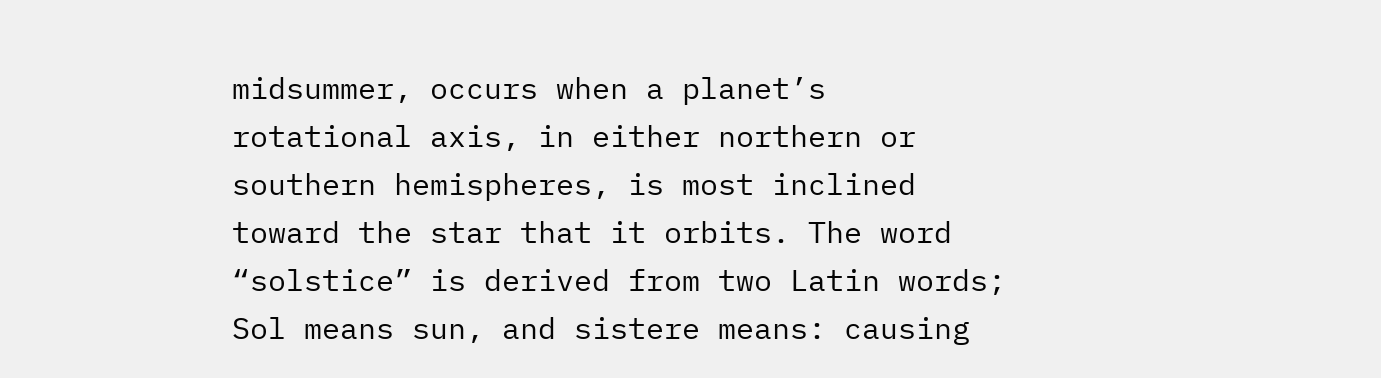midsummer, occurs when a planet’s rotational axis, in either northern or southern hemispheres, is most inclined toward the star that it orbits. The word “solstice” is derived from two Latin words; Sol means sun, and sistere means: causing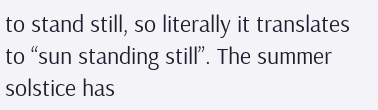to stand still, so literally it translates to “sun standing still”. The summer solstice has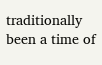traditionally been a time of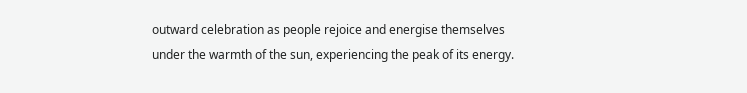outward celebration as people rejoice and energise themselves under the warmth of the sun, experiencing the peak of its energy.